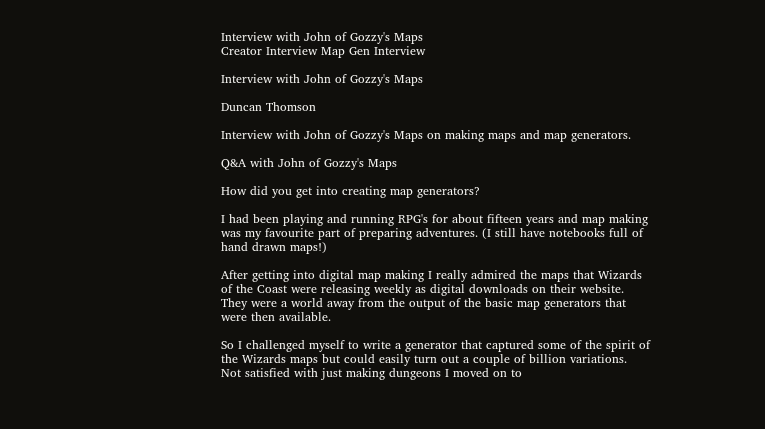Interview with John of Gozzy's Maps
Creator Interview Map Gen Interview

Interview with John of Gozzy's Maps

Duncan Thomson

Interview with John of Gozzy's Maps on making maps and map generators.

Q&A with John of Gozzy's Maps

How did you get into creating map generators?

I had been playing and running RPG's for about fifteen years and map making was my favourite part of preparing adventures. (I still have notebooks full of hand drawn maps!)

After getting into digital map making I really admired the maps that Wizards of the Coast were releasing weekly as digital downloads on their website. They were a world away from the output of the basic map generators that were then available.

So I challenged myself to write a generator that captured some of the spirit of the Wizards maps but could easily turn out a couple of billion variations. Not satisfied with just making dungeons I moved on to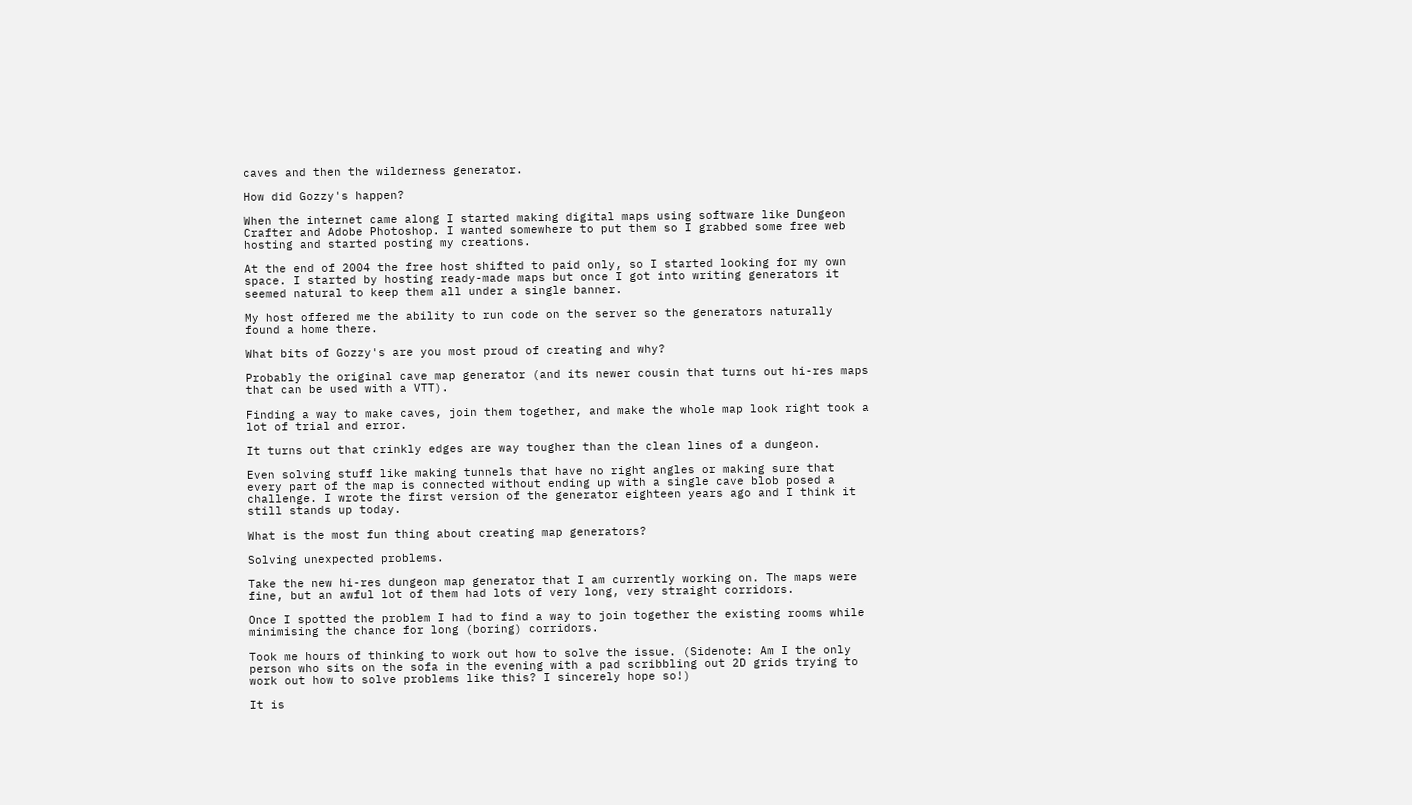caves and then the wilderness generator.

How did Gozzy's happen?

When the internet came along I started making digital maps using software like Dungeon Crafter and Adobe Photoshop. I wanted somewhere to put them so I grabbed some free web hosting and started posting my creations.

At the end of 2004 the free host shifted to paid only, so I started looking for my own space. I started by hosting ready-made maps but once I got into writing generators it seemed natural to keep them all under a single banner.

My host offered me the ability to run code on the server so the generators naturally found a home there.

What bits of Gozzy's are you most proud of creating and why?

Probably the original cave map generator (and its newer cousin that turns out hi-res maps that can be used with a VTT).

Finding a way to make caves, join them together, and make the whole map look right took a lot of trial and error.

It turns out that crinkly edges are way tougher than the clean lines of a dungeon.

Even solving stuff like making tunnels that have no right angles or making sure that every part of the map is connected without ending up with a single cave blob posed a challenge. I wrote the first version of the generator eighteen years ago and I think it still stands up today.

What is the most fun thing about creating map generators?

Solving unexpected problems.

Take the new hi-res dungeon map generator that I am currently working on. The maps were fine, but an awful lot of them had lots of very long, very straight corridors.

Once I spotted the problem I had to find a way to join together the existing rooms while minimising the chance for long (boring) corridors.

Took me hours of thinking to work out how to solve the issue. (Sidenote: Am I the only person who sits on the sofa in the evening with a pad scribbling out 2D grids trying to work out how to solve problems like this? I sincerely hope so!)

It is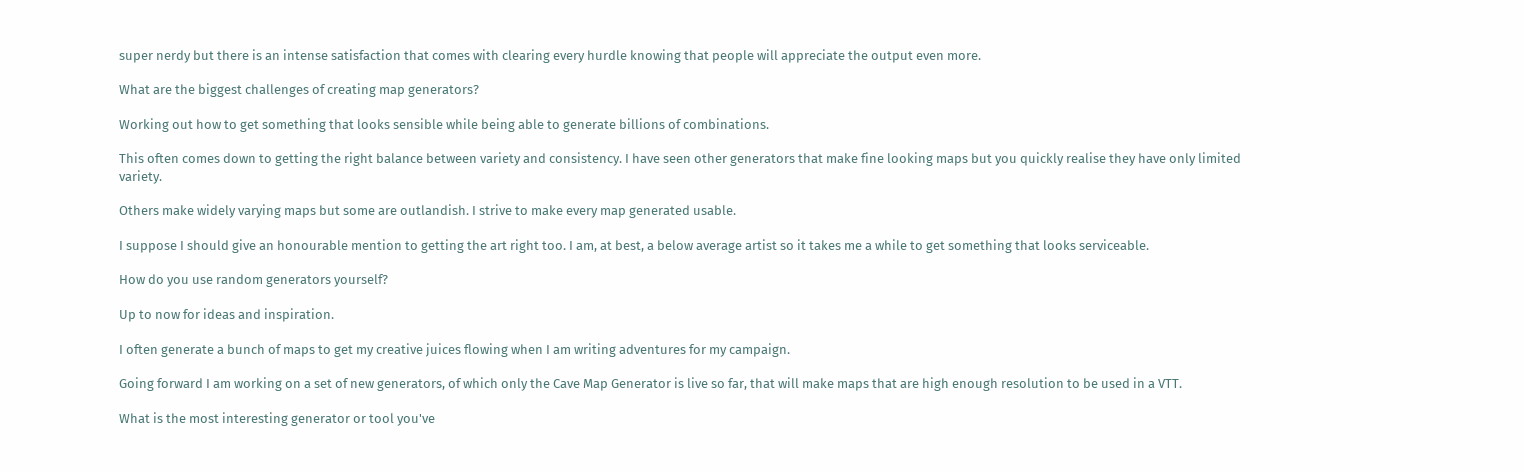super nerdy but there is an intense satisfaction that comes with clearing every hurdle knowing that people will appreciate the output even more.

What are the biggest challenges of creating map generators?

Working out how to get something that looks sensible while being able to generate billions of combinations.

This often comes down to getting the right balance between variety and consistency. I have seen other generators that make fine looking maps but you quickly realise they have only limited variety.

Others make widely varying maps but some are outlandish. I strive to make every map generated usable.

I suppose I should give an honourable mention to getting the art right too. I am, at best, a below average artist so it takes me a while to get something that looks serviceable.

How do you use random generators yourself?

Up to now for ideas and inspiration.

I often generate a bunch of maps to get my creative juices flowing when I am writing adventures for my campaign.

Going forward I am working on a set of new generators, of which only the Cave Map Generator is live so far, that will make maps that are high enough resolution to be used in a VTT.

What is the most interesting generator or tool you've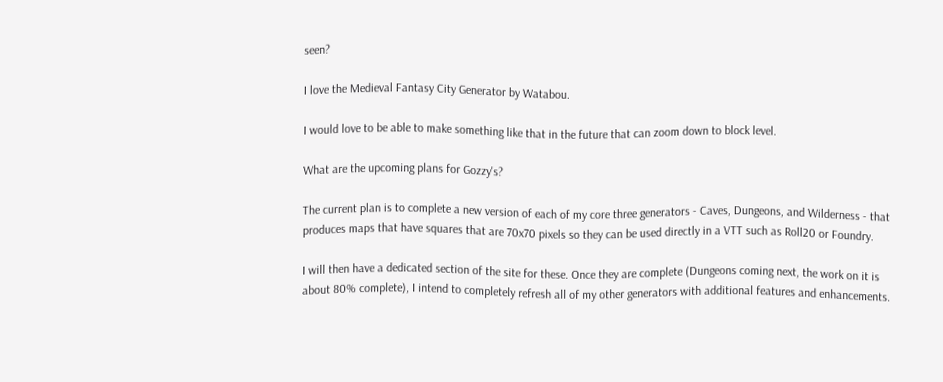seen?

I love the Medieval Fantasy City Generator by Watabou.

I would love to be able to make something like that in the future that can zoom down to block level.

What are the upcoming plans for Gozzy's?

The current plan is to complete a new version of each of my core three generators - Caves, Dungeons, and Wilderness - that produces maps that have squares that are 70x70 pixels so they can be used directly in a VTT such as Roll20 or Foundry.

I will then have a dedicated section of the site for these. Once they are complete (Dungeons coming next, the work on it is about 80% complete), I intend to completely refresh all of my other generators with additional features and enhancements.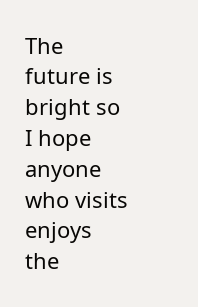The future is bright so I hope anyone who visits enjoys the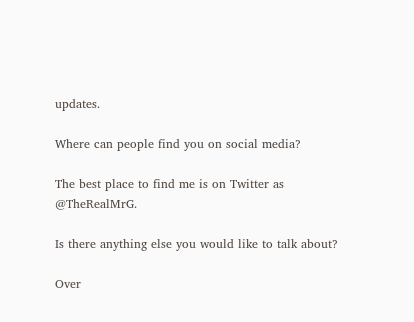updates.

Where can people find you on social media?

The best place to find me is on Twitter as @TheRealMrG.

Is there anything else you would like to talk about?

Over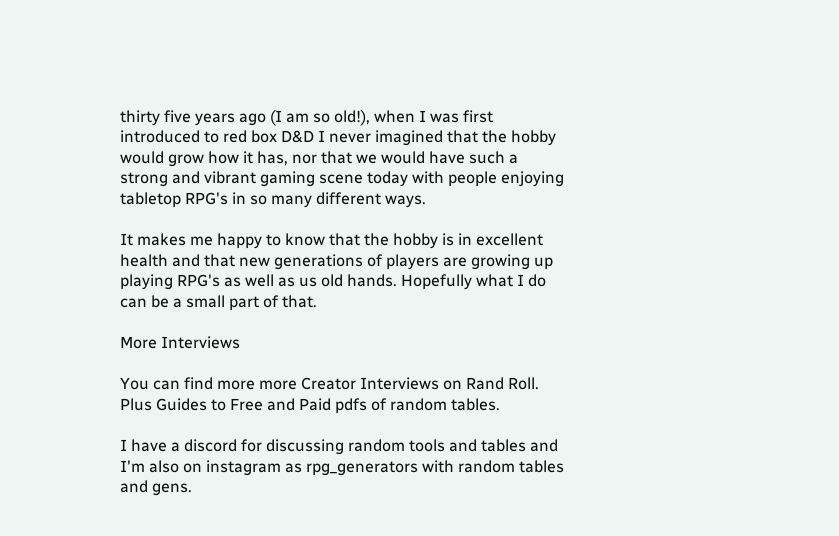thirty five years ago (I am so old!), when I was first introduced to red box D&D I never imagined that the hobby would grow how it has, nor that we would have such a strong and vibrant gaming scene today with people enjoying tabletop RPG's in so many different ways.

It makes me happy to know that the hobby is in excellent health and that new generations of players are growing up playing RPG's as well as us old hands. Hopefully what I do can be a small part of that.

More Interviews

You can find more more Creator Interviews on Rand Roll. Plus Guides to Free and Paid pdfs of random tables.

I have a discord for discussing random tools and tables and I'm also on instagram as rpg_generators with random tables and gens.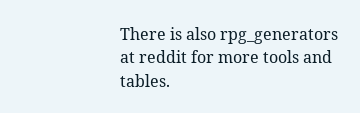There is also rpg_generators at reddit for more tools and tables.